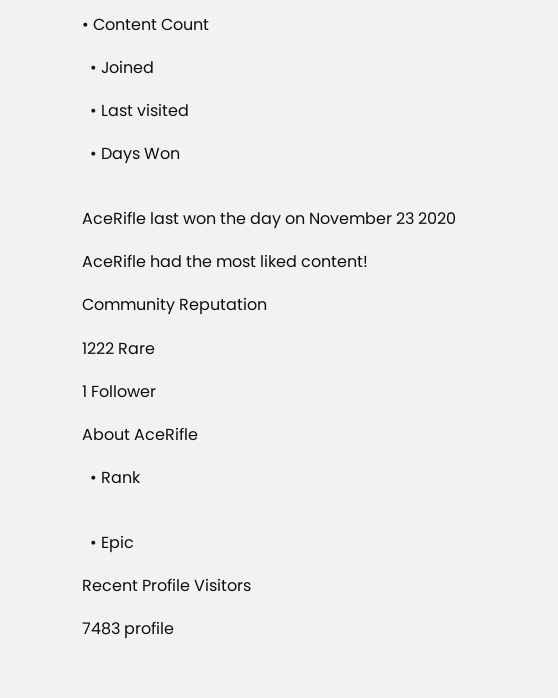• Content Count

  • Joined

  • Last visited

  • Days Won


AceRifle last won the day on November 23 2020

AceRifle had the most liked content!

Community Reputation

1222 Rare

1 Follower

About AceRifle

  • Rank


  • Epic

Recent Profile Visitors

7483 profile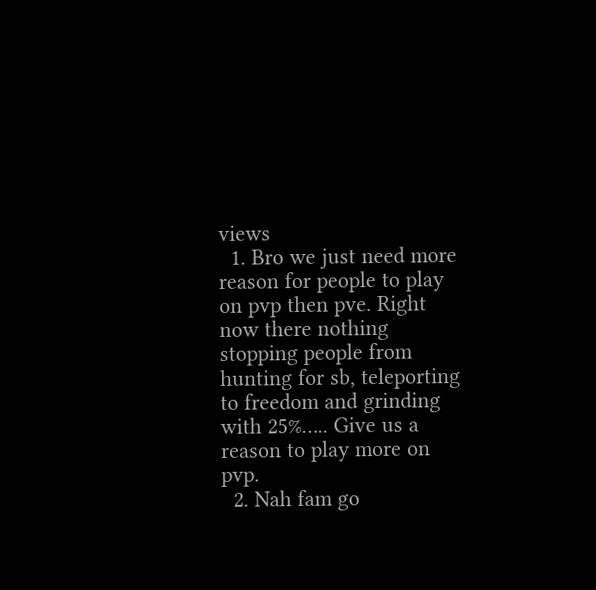views
  1. Bro we just need more reason for people to play on pvp then pve. Right now there nothing stopping people from hunting for sb, teleporting to freedom and grinding with 25%….. Give us a reason to play more on pvp.
  2. Nah fam go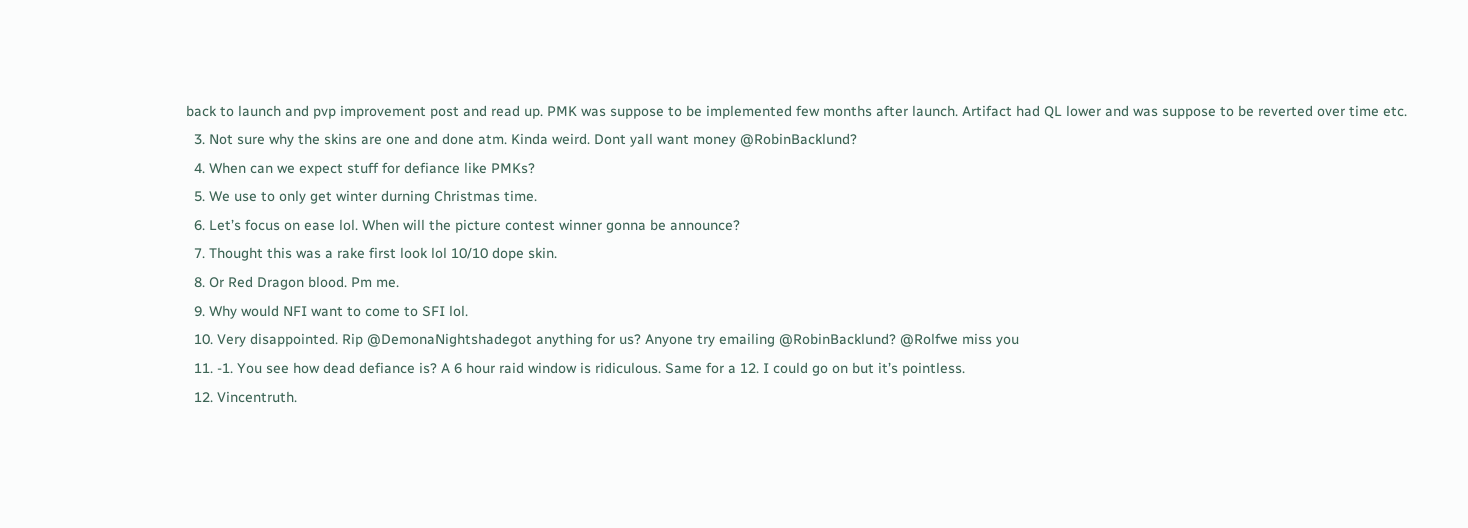back to launch and pvp improvement post and read up. PMK was suppose to be implemented few months after launch. Artifact had QL lower and was suppose to be reverted over time etc.
  3. Not sure why the skins are one and done atm. Kinda weird. Dont yall want money @RobinBacklund?
  4. When can we expect stuff for defiance like PMKs?
  5. We use to only get winter durning Christmas time.
  6. Let’s focus on ease lol. When will the picture contest winner gonna be announce?
  7. Thought this was a rake first look lol 10/10 dope skin.
  8. Or Red Dragon blood. Pm me.
  9. Why would NFI want to come to SFI lol.
  10. Very disappointed. Rip @DemonaNightshadegot anything for us? Anyone try emailing @RobinBacklund? @Rolfwe miss you
  11. -1. You see how dead defiance is? A 6 hour raid window is ridiculous. Same for a 12. I could go on but it’s pointless.
  12. Vincentruth.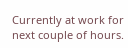Currently at work for next couple of hours.